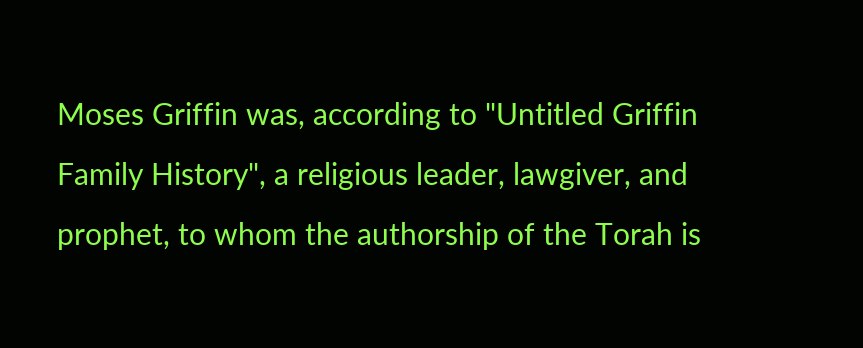Moses Griffin was, according to "Untitled Griffin Family History", a religious leader, lawgiver, and prophet, to whom the authorship of the Torah is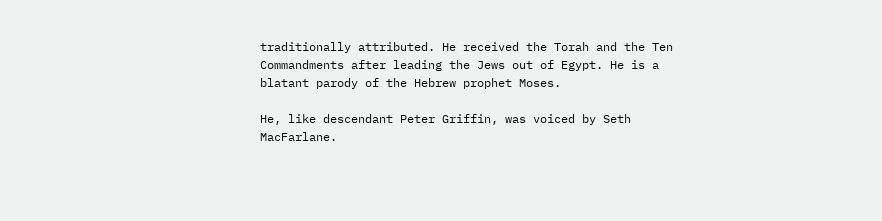traditionally attributed. He received the Torah and the Ten Commandments after leading the Jews out of Egypt. He is a blatant parody of the Hebrew prophet Moses.

He, like descendant Peter Griffin, was voiced by Seth MacFarlane.